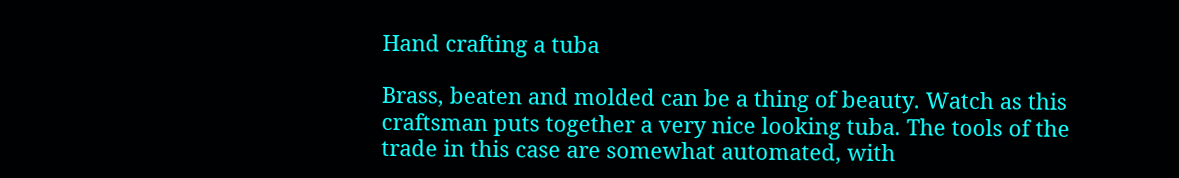Hand crafting a tuba

Brass, beaten and molded can be a thing of beauty. Watch as this craftsman puts together a very nice looking tuba. The tools of the trade in this case are somewhat automated, with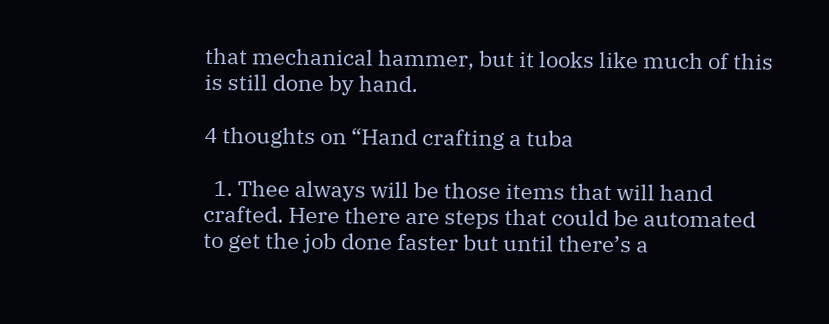that mechanical hammer, but it looks like much of this is still done by hand.

4 thoughts on “Hand crafting a tuba

  1. Thee always will be those items that will hand crafted. Here there are steps that could be automated to get the job done faster but until there’s a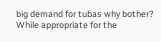big demand for tubas why bother? While appropriate for the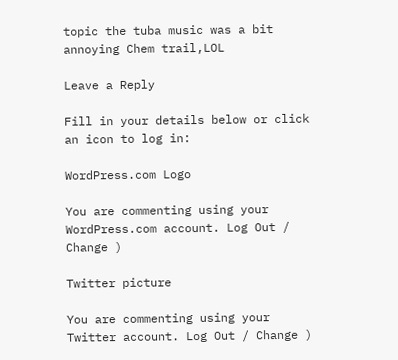topic the tuba music was a bit annoying Chem trail,LOL

Leave a Reply

Fill in your details below or click an icon to log in:

WordPress.com Logo

You are commenting using your WordPress.com account. Log Out / Change )

Twitter picture

You are commenting using your Twitter account. Log Out / Change )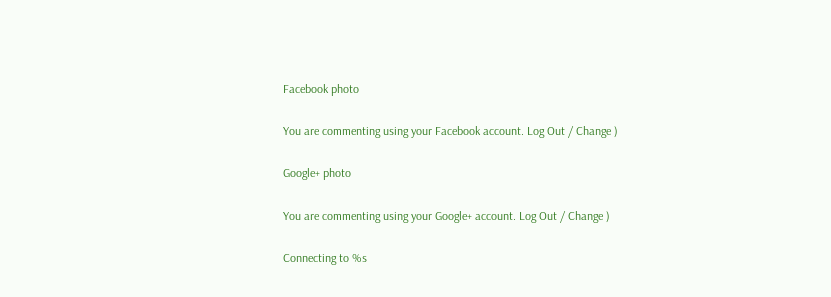Facebook photo

You are commenting using your Facebook account. Log Out / Change )

Google+ photo

You are commenting using your Google+ account. Log Out / Change )

Connecting to %s